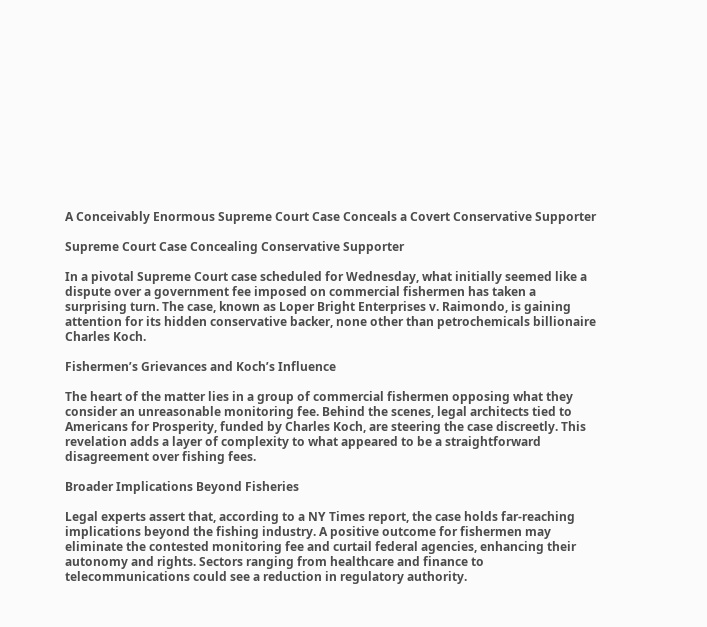A Conceivably Enormous Supreme Court Case Conceals a Covert Conservative Supporter

Supreme Court Case Concealing Conservative Supporter

In a pivotal Supreme Court case scheduled for Wednesday, what initially seemed like a dispute over a government fee imposed on commercial fishermen has taken a surprising turn. The case, known as Loper Bright Enterprises v. Raimondo, is gaining attention for its hidden conservative backer, none other than petrochemicals billionaire Charles Koch.

Fishermen’s Grievances and Koch’s Influence

The heart of the matter lies in a group of commercial fishermen opposing what they consider an unreasonable monitoring fee. Behind the scenes, legal architects tied to Americans for Prosperity, funded by Charles Koch, are steering the case discreetly. This revelation adds a layer of complexity to what appeared to be a straightforward disagreement over fishing fees.

Broader Implications Beyond Fisheries

Legal experts assert that, according to a NY Times report, the case holds far-reaching implications beyond the fishing industry. A positive outcome for fishermen may eliminate the contested monitoring fee and curtail federal agencies, enhancing their autonomy and rights. Sectors ranging from healthcare and finance to telecommunications could see a reduction in regulatory authority.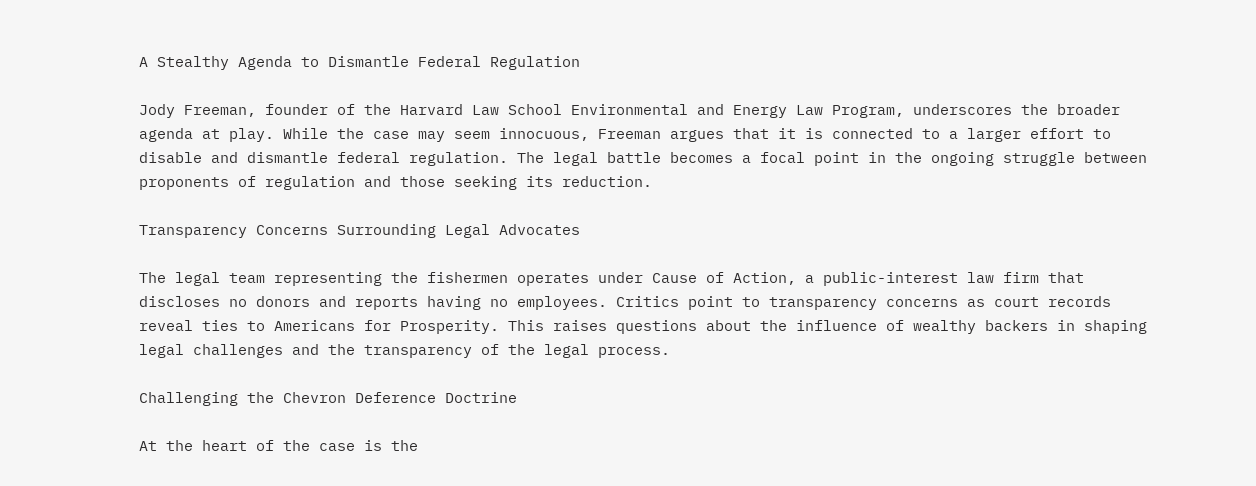A Stealthy Agenda to Dismantle Federal Regulation

Jody Freeman, founder of the Harvard Law School Environmental and Energy Law Program, underscores the broader agenda at play. While the case may seem innocuous, Freeman argues that it is connected to a larger effort to disable and dismantle federal regulation. The legal battle becomes a focal point in the ongoing struggle between proponents of regulation and those seeking its reduction.

Transparency Concerns Surrounding Legal Advocates

The legal team representing the fishermen operates under Cause of Action, a public-interest law firm that discloses no donors and reports having no employees. Critics point to transparency concerns as court records reveal ties to Americans for Prosperity. This raises questions about the influence of wealthy backers in shaping legal challenges and the transparency of the legal process.

Challenging the Chevron Deference Doctrine

At the heart of the case is the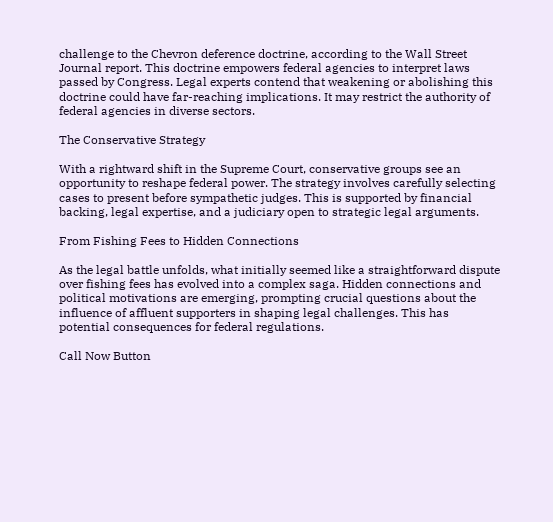challenge to the Chevron deference doctrine, according to the Wall Street Journal report. This doctrine empowers federal agencies to interpret laws passed by Congress. Legal experts contend that weakening or abolishing this doctrine could have far-reaching implications. It may restrict the authority of federal agencies in diverse sectors.

The Conservative Strategy

With a rightward shift in the Supreme Court, conservative groups see an opportunity to reshape federal power. The strategy involves carefully selecting cases to present before sympathetic judges. This is supported by financial backing, legal expertise, and a judiciary open to strategic legal arguments.

From Fishing Fees to Hidden Connections

As the legal battle unfolds, what initially seemed like a straightforward dispute over fishing fees has evolved into a complex saga. Hidden connections and political motivations are emerging, prompting crucial questions about the influence of affluent supporters in shaping legal challenges. This has potential consequences for federal regulations.

Call Now Button